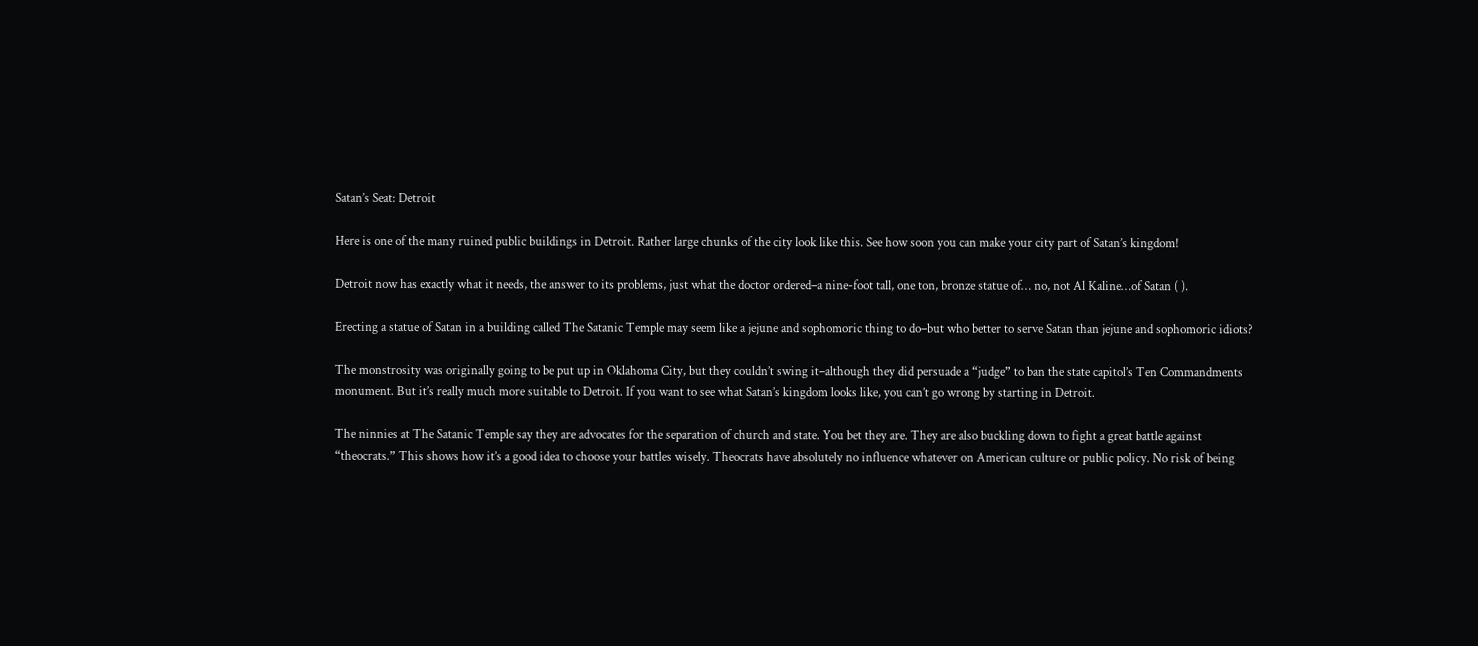Satan’s Seat: Detroit

Here is one of the many ruined public buildings in Detroit. Rather large chunks of the city look like this. See how soon you can make your city part of Satan’s kingdom!

Detroit now has exactly what it needs, the answer to its problems, just what the doctor ordered–a nine-foot tall, one ton, bronze statue of… no, not Al Kaline…of Satan ( ).

Erecting a statue of Satan in a building called The Satanic Temple may seem like a jejune and sophomoric thing to do–but who better to serve Satan than jejune and sophomoric idiots?

The monstrosity was originally going to be put up in Oklahoma City, but they couldn’t swing it–although they did persuade a “judge” to ban the state capitol’s Ten Commandments monument. But it’s really much more suitable to Detroit. If you want to see what Satan’s kingdom looks like, you can’t go wrong by starting in Detroit.

The ninnies at The Satanic Temple say they are advocates for the separation of church and state. You bet they are. They are also buckling down to fight a great battle against “theocrats.” This shows how it’s a good idea to choose your battles wisely. Theocrats have absolutely no influence whatever on American culture or public policy. No risk of being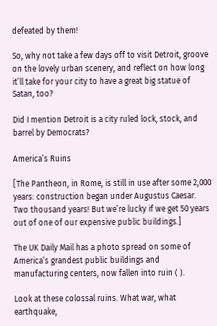defeated by them!

So, why not take a few days off to visit Detroit, groove on the lovely urban scenery, and reflect on how long it’ll take for your city to have a great big statue of Satan, too?

Did I mention Detroit is a city ruled lock, stock, and barrel by Democrats?

America’s Ruins

[The Pantheon, in Rome, is still in use after some 2,000 years: construction began under Augustus Caesar. Two thousand years! But we’re lucky if we get 50 years out of one of our expensive public buildings.]

The UK Daily Mail has a photo spread on some of America’s grandest public buildings and manufacturing centers, now fallen into ruin ( ).

Look at these colossal ruins. What war, what earthquake,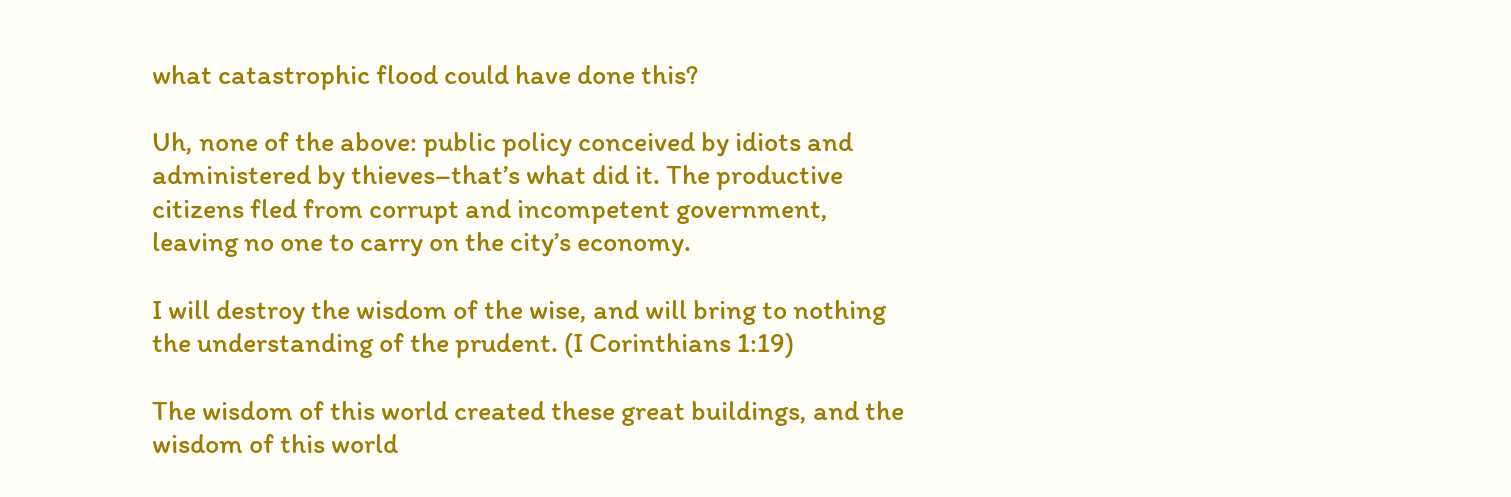what catastrophic flood could have done this?

Uh, none of the above: public policy conceived by idiots and administered by thieves–that’s what did it. The productive citizens fled from corrupt and incompetent government, leaving no one to carry on the city’s economy.

I will destroy the wisdom of the wise, and will bring to nothing the understanding of the prudent. (I Corinthians 1:19)

The wisdom of this world created these great buildings, and the wisdom of this world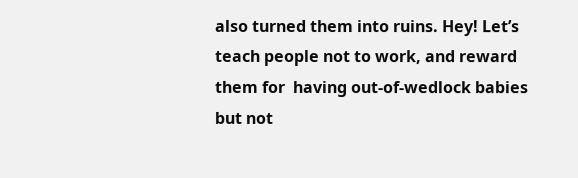also turned them into ruins. Hey! Let’s teach people not to work, and reward them for  having out-of-wedlock babies but not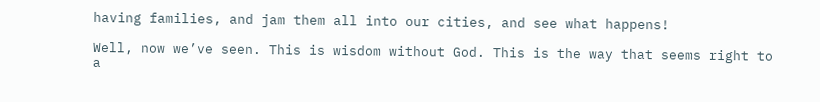having families, and jam them all into our cities, and see what happens!

Well, now we’ve seen. This is wisdom without God. This is the way that seems right to a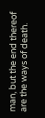man, but the end thereof are the ways of death.